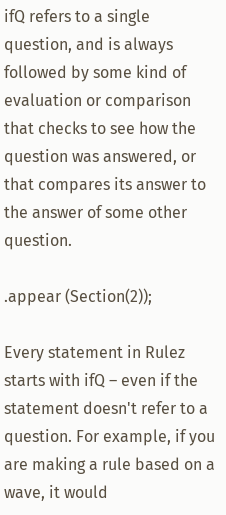ifQ refers to a single question, and is always followed by some kind of evaluation or comparison that checks to see how the question was answered, or that compares its answer to the answer of some other question.

.appear (Section(2));

Every statement in Rulez starts with ifQ – even if the statement doesn't refer to a question. For example, if you are making a rule based on a wave, it would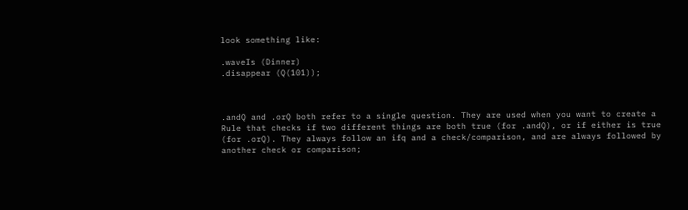look something like:

.waveIs (Dinner)
.disappear (Q(101));



.andQ and .orQ both refer to a single question. They are used when you want to create a Rule that checks if two different things are both true (for .andQ), or if either is true (for .orQ). They always follow an ifq and a check/comparison, and are always followed by another check or comparison;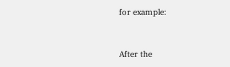for example:


After the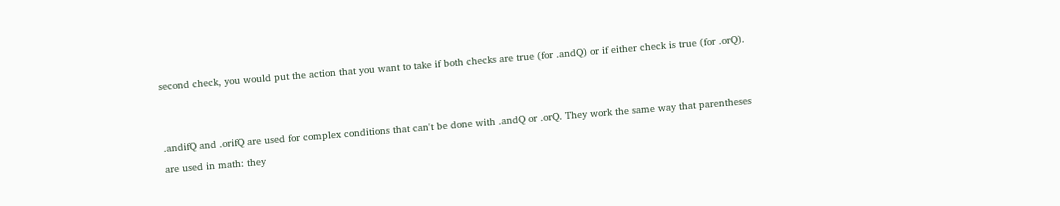second check, you would put the action that you want to take if both checks are true (for .andQ) or if either check is true (for .orQ).


.andifQ and .orifQ are used for complex conditions that can't be done with .andQ or .orQ. They work the same way that parentheses are used in math: they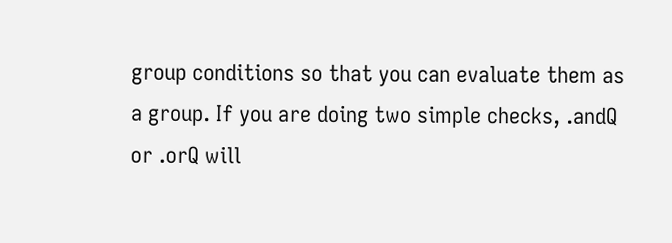group conditions so that you can evaluate them as a group. If you are doing two simple checks, .andQ or .orQ will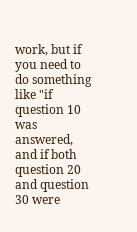work, but if you need to do something like "if question 10 was answered, and if both question 20 and question 30 were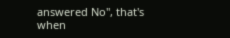answered No", that's when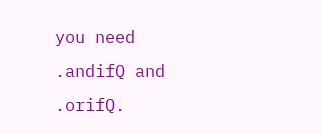you need .andifQ and .orifQ.